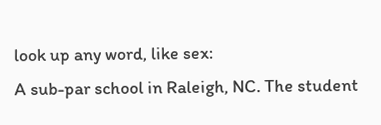look up any word, like sex:
A sub-par school in Raleigh, NC. The student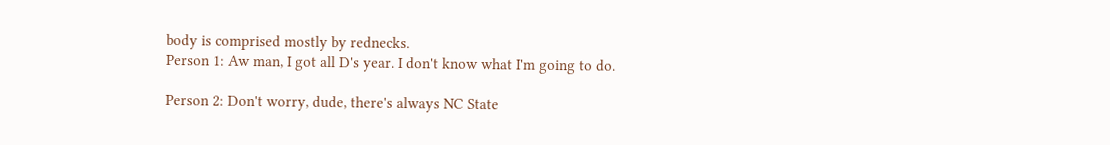body is comprised mostly by rednecks.
Person 1: Aw man, I got all D's year. I don't know what I'm going to do.

Person 2: Don't worry, dude, there's always NC State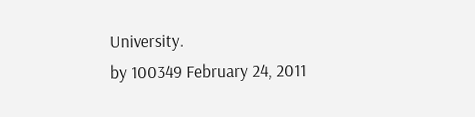University.
by 100349 February 24, 2011